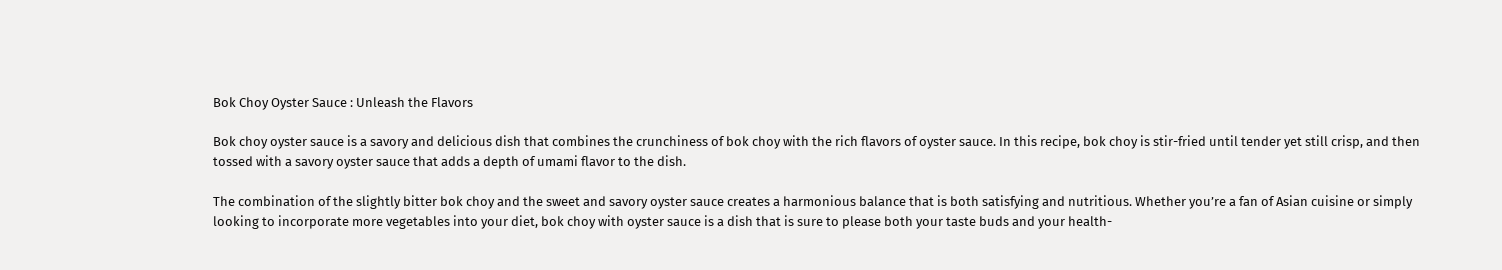Bok Choy Oyster Sauce : Unleash the Flavors

Bok choy oyster sauce is a savory and delicious dish that combines the crunchiness of bok choy with the rich flavors of oyster sauce. In this recipe, bok choy is stir-fried until tender yet still crisp, and then tossed with a savory oyster sauce that adds a depth of umami flavor to the dish.

The combination of the slightly bitter bok choy and the sweet and savory oyster sauce creates a harmonious balance that is both satisfying and nutritious. Whether you’re a fan of Asian cuisine or simply looking to incorporate more vegetables into your diet, bok choy with oyster sauce is a dish that is sure to please both your taste buds and your health-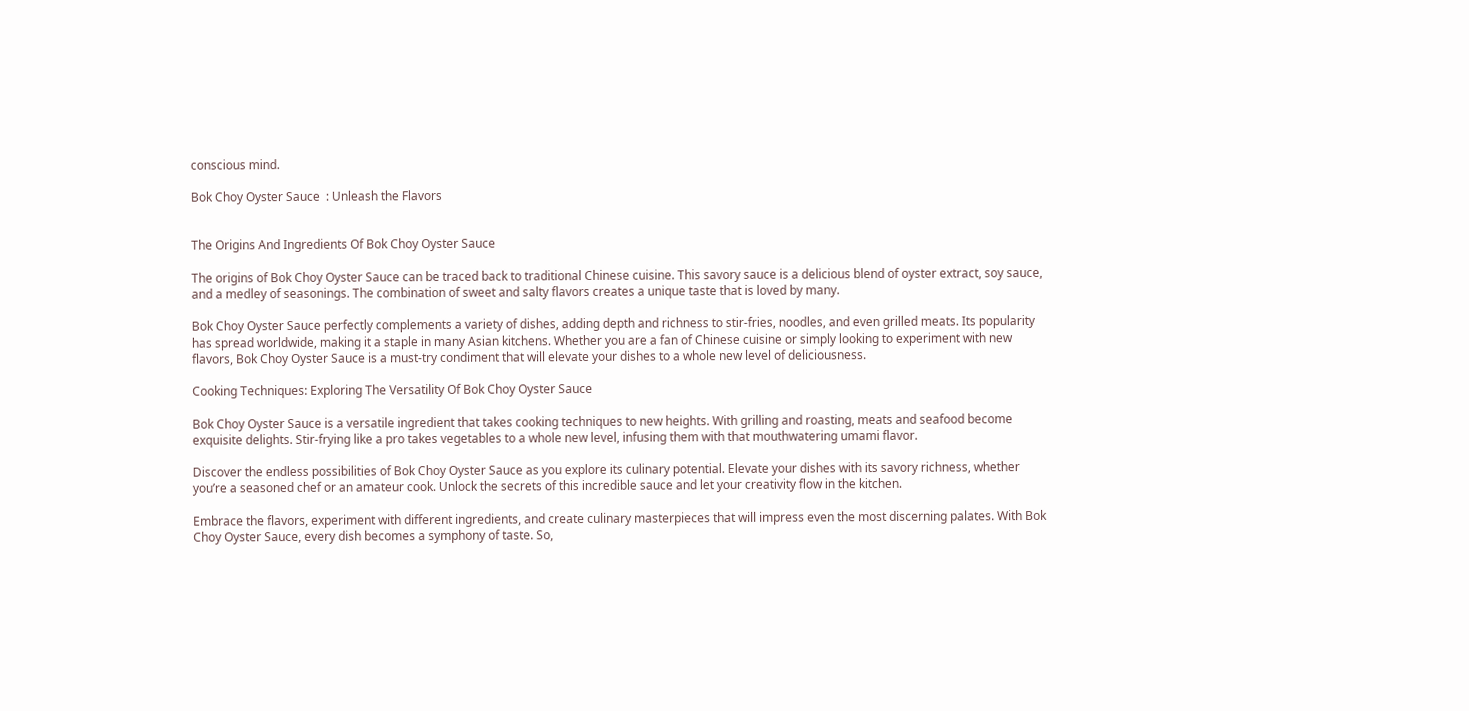conscious mind.

Bok Choy Oyster Sauce  : Unleash the Flavors


The Origins And Ingredients Of Bok Choy Oyster Sauce

The origins of Bok Choy Oyster Sauce can be traced back to traditional Chinese cuisine. This savory sauce is a delicious blend of oyster extract, soy sauce, and a medley of seasonings. The combination of sweet and salty flavors creates a unique taste that is loved by many.

Bok Choy Oyster Sauce perfectly complements a variety of dishes, adding depth and richness to stir-fries, noodles, and even grilled meats. Its popularity has spread worldwide, making it a staple in many Asian kitchens. Whether you are a fan of Chinese cuisine or simply looking to experiment with new flavors, Bok Choy Oyster Sauce is a must-try condiment that will elevate your dishes to a whole new level of deliciousness.

Cooking Techniques: Exploring The Versatility Of Bok Choy Oyster Sauce

Bok Choy Oyster Sauce is a versatile ingredient that takes cooking techniques to new heights. With grilling and roasting, meats and seafood become exquisite delights. Stir-frying like a pro takes vegetables to a whole new level, infusing them with that mouthwatering umami flavor.

Discover the endless possibilities of Bok Choy Oyster Sauce as you explore its culinary potential. Elevate your dishes with its savory richness, whether you’re a seasoned chef or an amateur cook. Unlock the secrets of this incredible sauce and let your creativity flow in the kitchen.

Embrace the flavors, experiment with different ingredients, and create culinary masterpieces that will impress even the most discerning palates. With Bok Choy Oyster Sauce, every dish becomes a symphony of taste. So,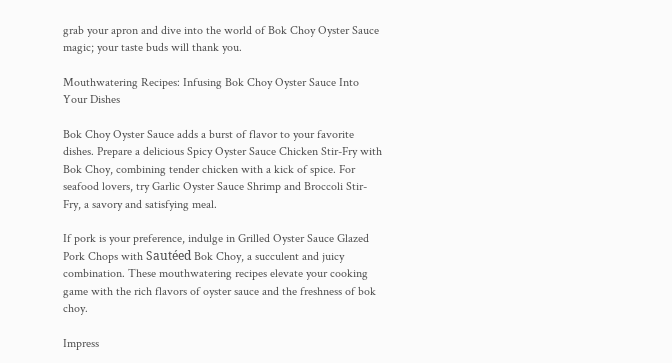grab your apron and dive into the world of Bok Choy Oyster Sauce magic; your taste buds will thank you.

Mouthwatering Recipes: Infusing Bok Choy Oyster Sauce Into Your Dishes

Bok Choy Oyster Sauce adds a burst of flavor to your favorite dishes. Prepare a delicious Spicy Oyster Sauce Chicken Stir-Fry with Bok Choy, combining tender chicken with a kick of spice. For seafood lovers, try Garlic Oyster Sauce Shrimp and Broccoli Stir-Fry, a savory and satisfying meal.

If pork is your preference, indulge in Grilled Oyster Sauce Glazed Pork Chops with Sautéed Bok Choy, a succulent and juicy combination. These mouthwatering recipes elevate your cooking game with the rich flavors of oyster sauce and the freshness of bok choy.

Impress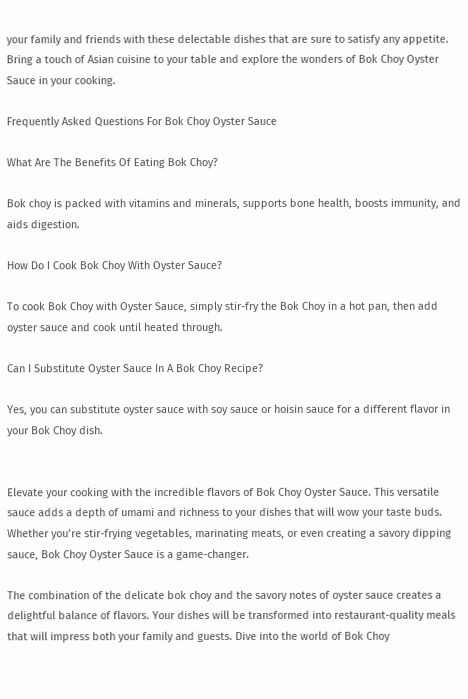your family and friends with these delectable dishes that are sure to satisfy any appetite. Bring a touch of Asian cuisine to your table and explore the wonders of Bok Choy Oyster Sauce in your cooking.

Frequently Asked Questions For Bok Choy Oyster Sauce

What Are The Benefits Of Eating Bok Choy?

Bok choy is packed with vitamins and minerals, supports bone health, boosts immunity, and aids digestion.

How Do I Cook Bok Choy With Oyster Sauce?

To cook Bok Choy with Oyster Sauce, simply stir-fry the Bok Choy in a hot pan, then add oyster sauce and cook until heated through.

Can I Substitute Oyster Sauce In A Bok Choy Recipe?

Yes, you can substitute oyster sauce with soy sauce or hoisin sauce for a different flavor in your Bok Choy dish.


Elevate your cooking with the incredible flavors of Bok Choy Oyster Sauce. This versatile sauce adds a depth of umami and richness to your dishes that will wow your taste buds. Whether you’re stir-frying vegetables, marinating meats, or even creating a savory dipping sauce, Bok Choy Oyster Sauce is a game-changer.

The combination of the delicate bok choy and the savory notes of oyster sauce creates a delightful balance of flavors. Your dishes will be transformed into restaurant-quality meals that will impress both your family and guests. Dive into the world of Bok Choy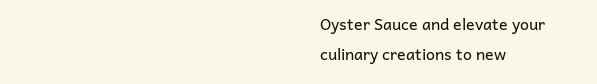Oyster Sauce and elevate your culinary creations to new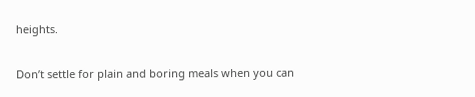heights.

Don’t settle for plain and boring meals when you can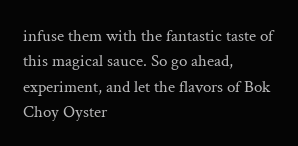infuse them with the fantastic taste of this magical sauce. So go ahead, experiment, and let the flavors of Bok Choy Oyster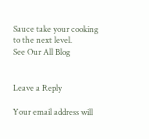Sauce take your cooking to the next level.
See Our All Blog


Leave a Reply

Your email address will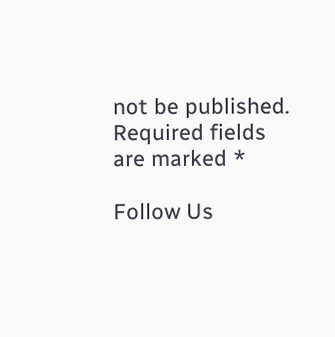not be published. Required fields are marked *

Follow Us